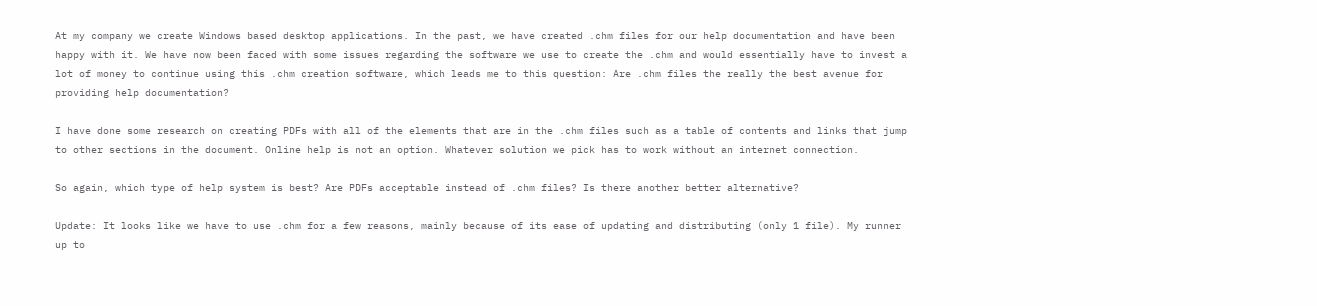At my company we create Windows based desktop applications. In the past, we have created .chm files for our help documentation and have been happy with it. We have now been faced with some issues regarding the software we use to create the .chm and would essentially have to invest a lot of money to continue using this .chm creation software, which leads me to this question: Are .chm files the really the best avenue for providing help documentation?

I have done some research on creating PDFs with all of the elements that are in the .chm files such as a table of contents and links that jump to other sections in the document. Online help is not an option. Whatever solution we pick has to work without an internet connection.

So again, which type of help system is best? Are PDFs acceptable instead of .chm files? Is there another better alternative?

Update: It looks like we have to use .chm for a few reasons, mainly because of its ease of updating and distributing (only 1 file). My runner up to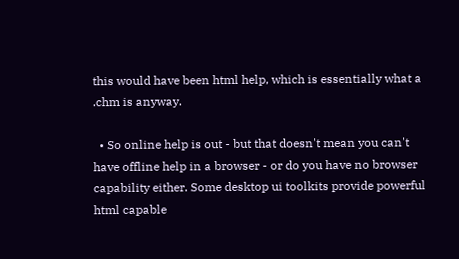this would have been html help, which is essentially what a .chm is anyway.

  • So online help is out - but that doesn't mean you can't have offline help in a browser - or do you have no browser capability either. Some desktop ui toolkits provide powerful html capable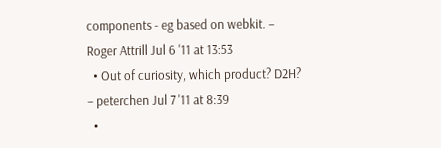components - eg based on webkit. – Roger Attrill Jul 6 '11 at 13:53
  • Out of curiosity, which product? D2H? – peterchen Jul 7 '11 at 8:39
  •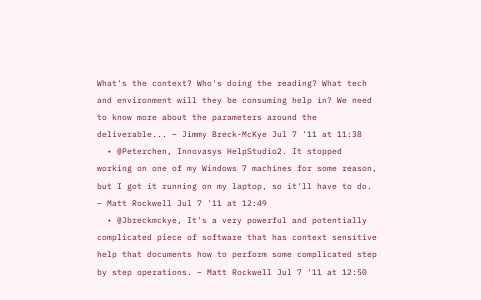What's the context? Who's doing the reading? What tech and environment will they be consuming help in? We need to know more about the parameters around the deliverable... – Jimmy Breck-McKye Jul 7 '11 at 11:38
  • @Peterchen, Innovasys HelpStudio2. It stopped working on one of my Windows 7 machines for some reason, but I got it running on my laptop, so it'll have to do. – Matt Rockwell Jul 7 '11 at 12:49
  • @Jbreckmckye, It's a very powerful and potentially complicated piece of software that has context sensitive help that documents how to perform some complicated step by step operations. – Matt Rockwell Jul 7 '11 at 12:50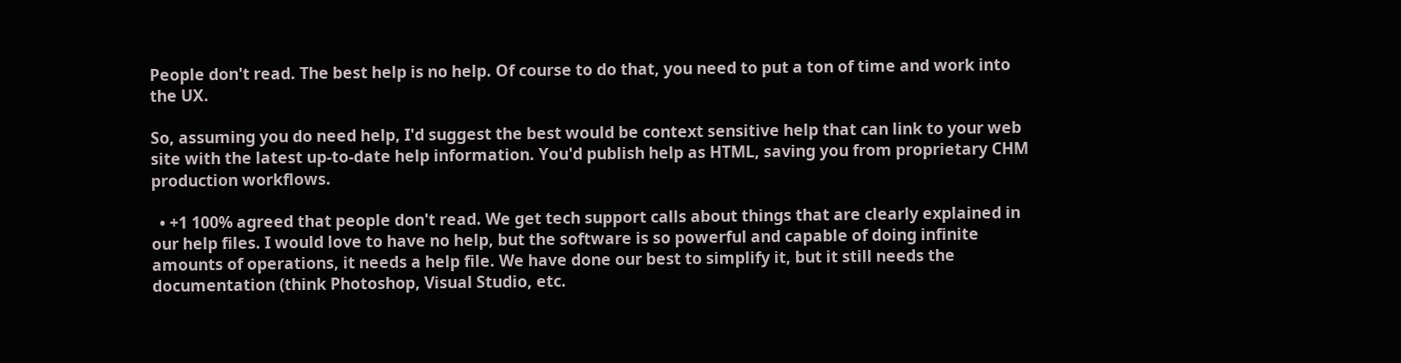People don't read. The best help is no help. Of course to do that, you need to put a ton of time and work into the UX.

So, assuming you do need help, I'd suggest the best would be context sensitive help that can link to your web site with the latest up-to-date help information. You'd publish help as HTML, saving you from proprietary CHM production workflows.

  • +1 100% agreed that people don't read. We get tech support calls about things that are clearly explained in our help files. I would love to have no help, but the software is so powerful and capable of doing infinite amounts of operations, it needs a help file. We have done our best to simplify it, but it still needs the documentation (think Photoshop, Visual Studio, etc.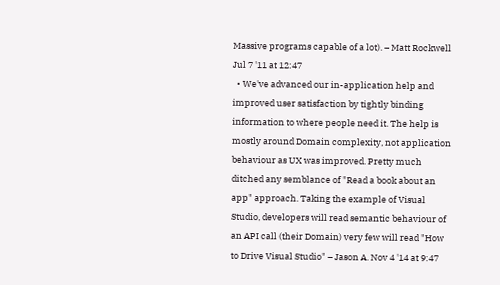Massive programs capable of a lot). – Matt Rockwell Jul 7 '11 at 12:47
  • We've advanced our in-application help and improved user satisfaction by tightly binding information to where people need it. The help is mostly around Domain complexity, not application behaviour as UX was improved. Pretty much ditched any semblance of "Read a book about an app" approach. Taking the example of Visual Studio, developers will read semantic behaviour of an API call (their Domain) very few will read "How to Drive Visual Studio" – Jason A. Nov 4 '14 at 9:47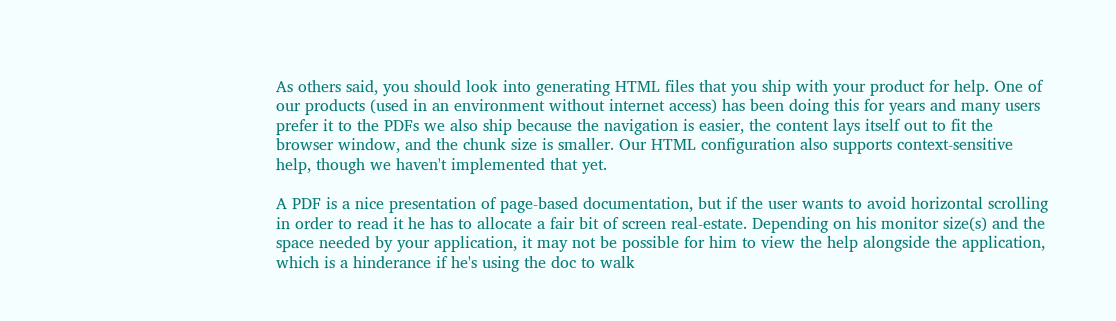As others said, you should look into generating HTML files that you ship with your product for help. One of our products (used in an environment without internet access) has been doing this for years and many users prefer it to the PDFs we also ship because the navigation is easier, the content lays itself out to fit the browser window, and the chunk size is smaller. Our HTML configuration also supports context-sensitive help, though we haven't implemented that yet.

A PDF is a nice presentation of page-based documentation, but if the user wants to avoid horizontal scrolling in order to read it he has to allocate a fair bit of screen real-estate. Depending on his monitor size(s) and the space needed by your application, it may not be possible for him to view the help alongside the application, which is a hinderance if he's using the doc to walk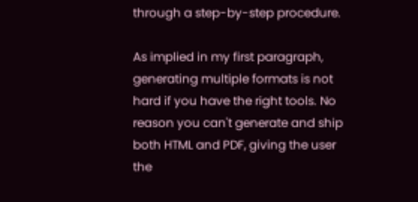through a step-by-step procedure.

As implied in my first paragraph, generating multiple formats is not hard if you have the right tools. No reason you can't generate and ship both HTML and PDF, giving the user the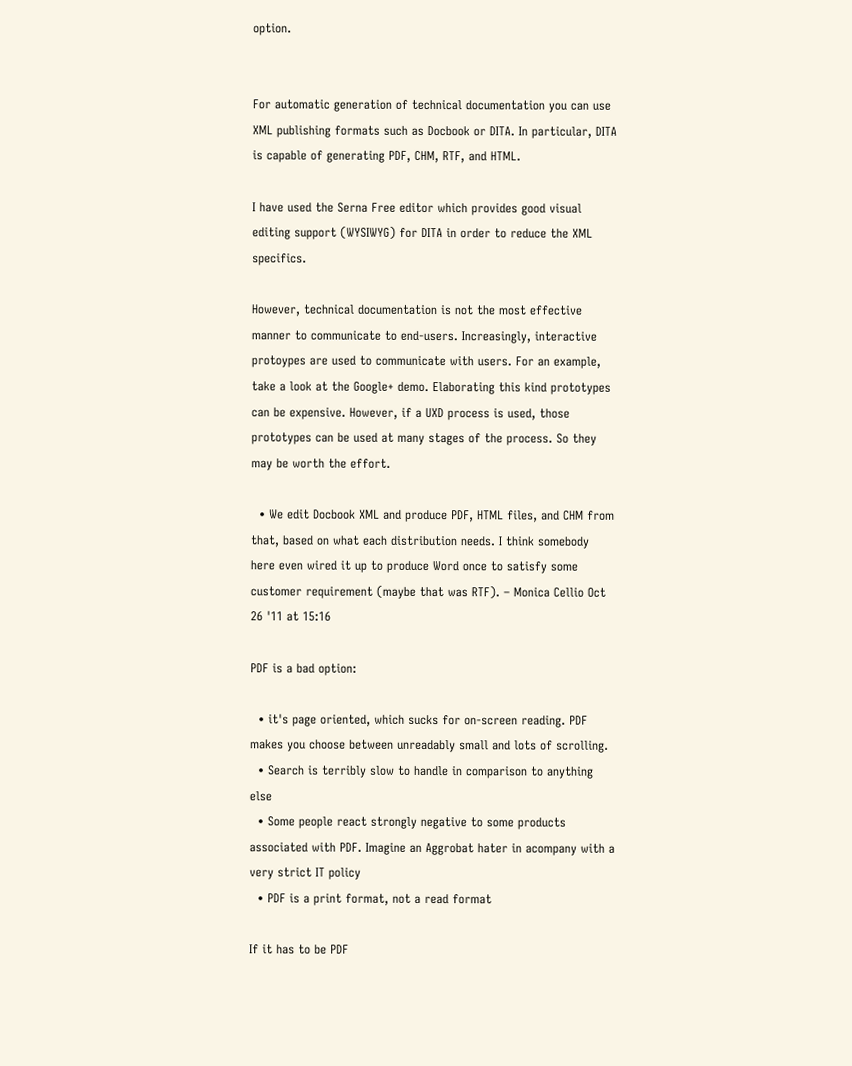option.


For automatic generation of technical documentation you can use XML publishing formats such as Docbook or DITA. In particular, DITA is capable of generating PDF, CHM, RTF, and HTML.

I have used the Serna Free editor which provides good visual editing support (WYSIWYG) for DITA in order to reduce the XML specifics.

However, technical documentation is not the most effective manner to communicate to end-users. Increasingly, interactive protoypes are used to communicate with users. For an example, take a look at the Google+ demo. Elaborating this kind prototypes can be expensive. However, if a UXD process is used, those prototypes can be used at many stages of the process. So they may be worth the effort.

  • We edit Docbook XML and produce PDF, HTML files, and CHM from that, based on what each distribution needs. I think somebody here even wired it up to produce Word once to satisfy some customer requirement (maybe that was RTF). – Monica Cellio Oct 26 '11 at 15:16

PDF is a bad option:

  • it's page oriented, which sucks for on-screen reading. PDF makes you choose between unreadably small and lots of scrolling.
  • Search is terribly slow to handle in comparison to anything else
  • Some people react strongly negative to some products associated with PDF. Imagine an Aggrobat hater in acompany with a very strict IT policy
  • PDF is a print format, not a read format

If it has to be PDF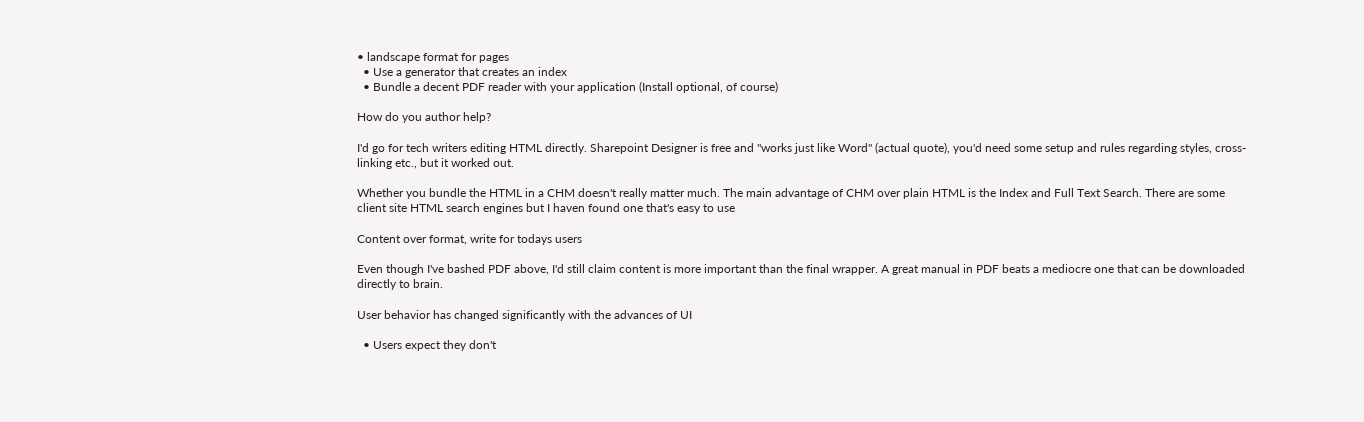• landscape format for pages
  • Use a generator that creates an index
  • Bundle a decent PDF reader with your application (Install optional, of course)

How do you author help?

I'd go for tech writers editing HTML directly. Sharepoint Designer is free and "works just like Word" (actual quote), you'd need some setup and rules regarding styles, cross-linking etc., but it worked out.

Whether you bundle the HTML in a CHM doesn't really matter much. The main advantage of CHM over plain HTML is the Index and Full Text Search. There are some client site HTML search engines but I haven found one that's easy to use

Content over format, write for todays users

Even though I've bashed PDF above, I'd still claim content is more important than the final wrapper. A great manual in PDF beats a mediocre one that can be downloaded directly to brain.

User behavior has changed significantly with the advances of UI

  • Users expect they don't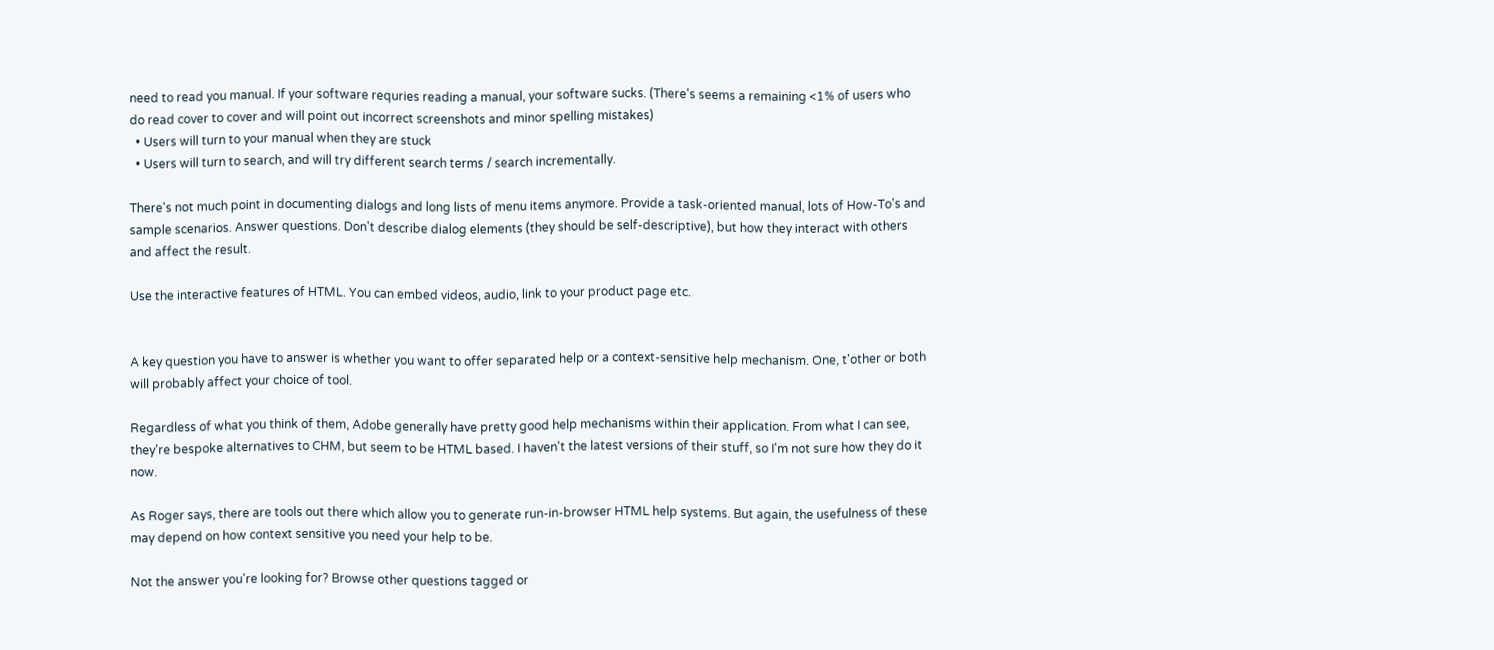need to read you manual. If your software requries reading a manual, your software sucks. (There's seems a remaining <1% of users who do read cover to cover and will point out incorrect screenshots and minor spelling mistakes)
  • Users will turn to your manual when they are stuck
  • Users will turn to search, and will try different search terms / search incrementally.

There's not much point in documenting dialogs and long lists of menu items anymore. Provide a task-oriented manual, lots of How-To's and sample scenarios. Answer questions. Don't describe dialog elements (they should be self-descriptive), but how they interact with others and affect the result.

Use the interactive features of HTML. You can embed videos, audio, link to your product page etc.


A key question you have to answer is whether you want to offer separated help or a context-sensitive help mechanism. One, t'other or both will probably affect your choice of tool.

Regardless of what you think of them, Adobe generally have pretty good help mechanisms within their application. From what I can see, they're bespoke alternatives to CHM, but seem to be HTML based. I haven't the latest versions of their stuff, so I'm not sure how they do it now.

As Roger says, there are tools out there which allow you to generate run-in-browser HTML help systems. But again, the usefulness of these may depend on how context sensitive you need your help to be.

Not the answer you're looking for? Browse other questions tagged or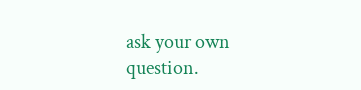ask your own question.